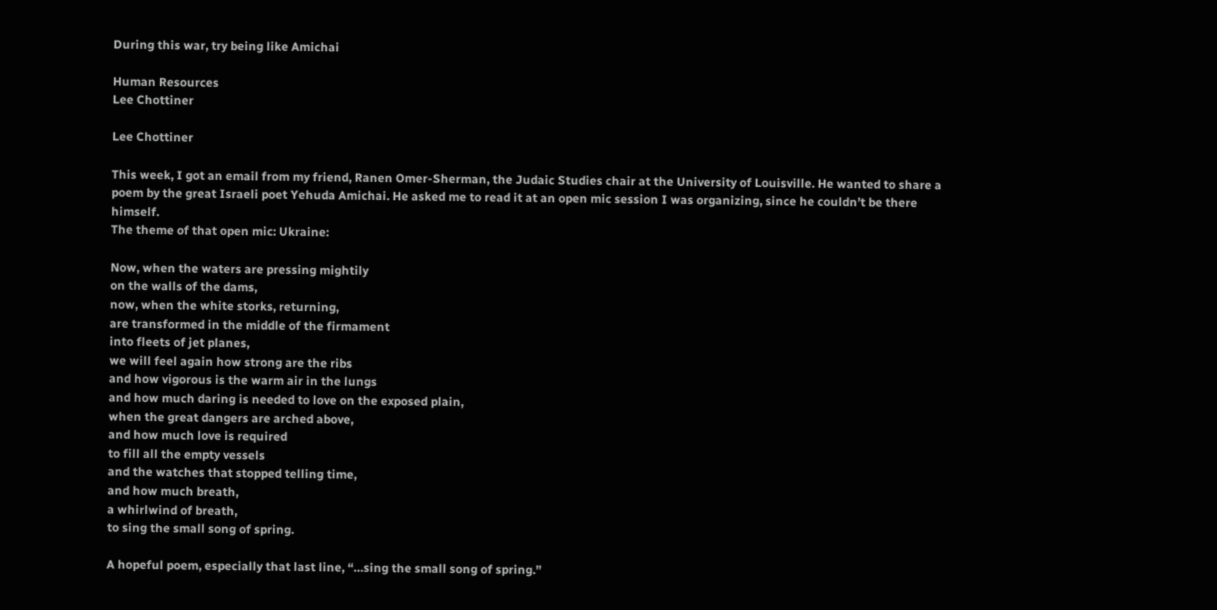During this war, try being like Amichai

Human Resources
Lee Chottiner

Lee Chottiner

This week, I got an email from my friend, Ranen Omer-Sherman, the Judaic Studies chair at the University of Louisville. He wanted to share a poem by the great Israeli poet Yehuda Amichai. He asked me to read it at an open mic session I was organizing, since he couldn’t be there himself.
The theme of that open mic: Ukraine:

Now, when the waters are pressing mightily
on the walls of the dams,
now, when the white storks, returning,
are transformed in the middle of the firmament
into fleets of jet planes,
we will feel again how strong are the ribs
and how vigorous is the warm air in the lungs
and how much daring is needed to love on the exposed plain,
when the great dangers are arched above,
and how much love is required
to fill all the empty vessels
and the watches that stopped telling time,
and how much breath,
a whirlwind of breath,
to sing the small song of spring.

A hopeful poem, especially that last line, “…sing the small song of spring.”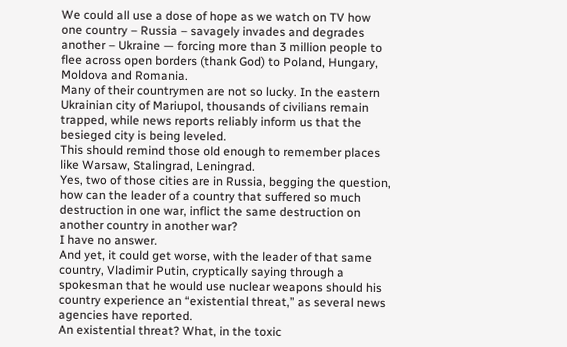We could all use a dose of hope as we watch on TV how one country – Russia – savagely invades and degrades another – Ukraine — forcing more than 3 million people to flee across open borders (thank God) to Poland, Hungary, Moldova and Romania.
Many of their countrymen are not so lucky. In the eastern Ukrainian city of Mariupol, thousands of civilians remain trapped, while news reports reliably inform us that the besieged city is being leveled.
This should remind those old enough to remember places like Warsaw, Stalingrad, Leningrad.
Yes, two of those cities are in Russia, begging the question, how can the leader of a country that suffered so much destruction in one war, inflict the same destruction on another country in another war?
I have no answer.
And yet, it could get worse, with the leader of that same country, Vladimir Putin, cryptically saying through a spokesman that he would use nuclear weapons should his country experience an “existential threat,” as several news agencies have reported.
An existential threat? What, in the toxic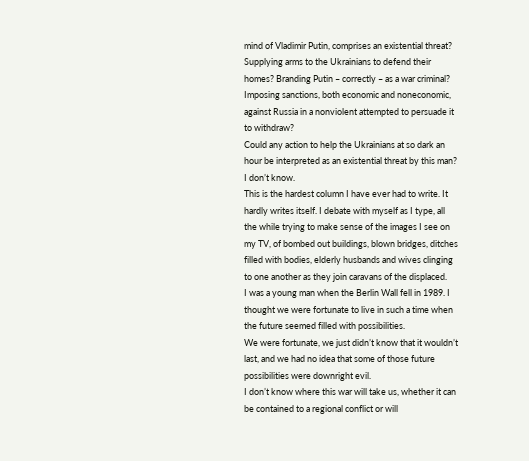mind of Vladimir Putin, comprises an existential threat? Supplying arms to the Ukrainians to defend their homes? Branding Putin – correctly – as a war criminal? Imposing sanctions, both economic and noneconomic, against Russia in a nonviolent attempted to persuade it to withdraw?
Could any action to help the Ukrainians at so dark an hour be interpreted as an existential threat by this man?
I don’t know.
This is the hardest column I have ever had to write. It hardly writes itself. I debate with myself as I type, all the while trying to make sense of the images I see on my TV, of bombed out buildings, blown bridges, ditches filled with bodies, elderly husbands and wives clinging to one another as they join caravans of the displaced.
I was a young man when the Berlin Wall fell in 1989. I thought we were fortunate to live in such a time when the future seemed filled with possibilities.
We were fortunate, we just didn’t know that it wouldn’t last, and we had no idea that some of those future possibilities were downright evil.
I don’t know where this war will take us, whether it can be contained to a regional conflict or will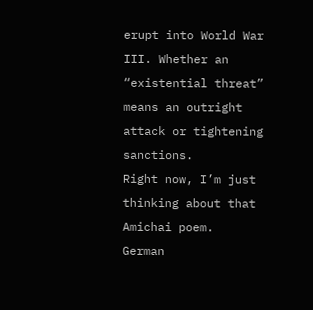erupt into World War III. Whether an “existential threat” means an outright attack or tightening sanctions.
Right now, I’m just thinking about that Amichai poem.
German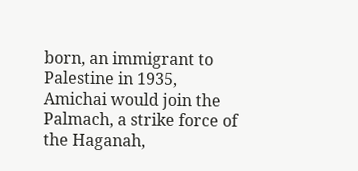born, an immigrant to Palestine in 1935, Amichai would join the Palmach, a strike force of the Haganah,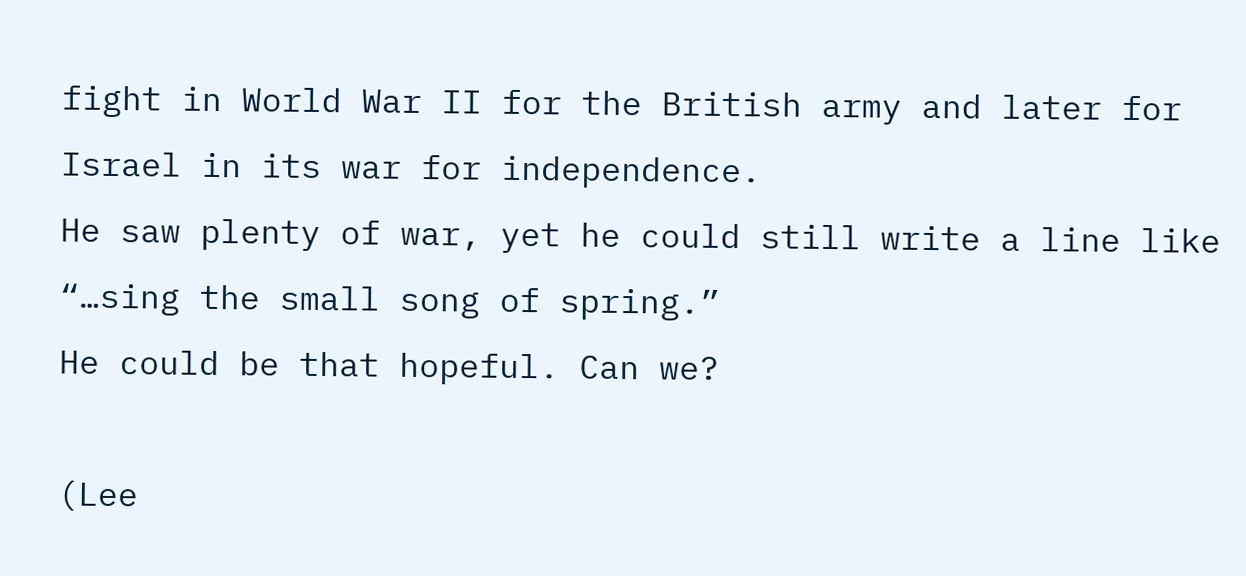fight in World War II for the British army and later for Israel in its war for independence.
He saw plenty of war, yet he could still write a line like “…sing the small song of spring.”
He could be that hopeful. Can we?

(Lee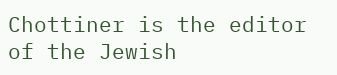Chottiner is the editor of the Jewish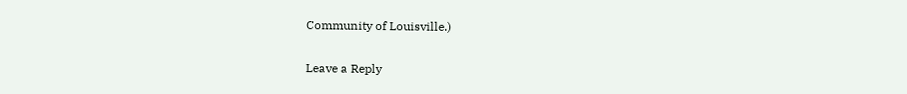Community of Louisville.)

Leave a Reply